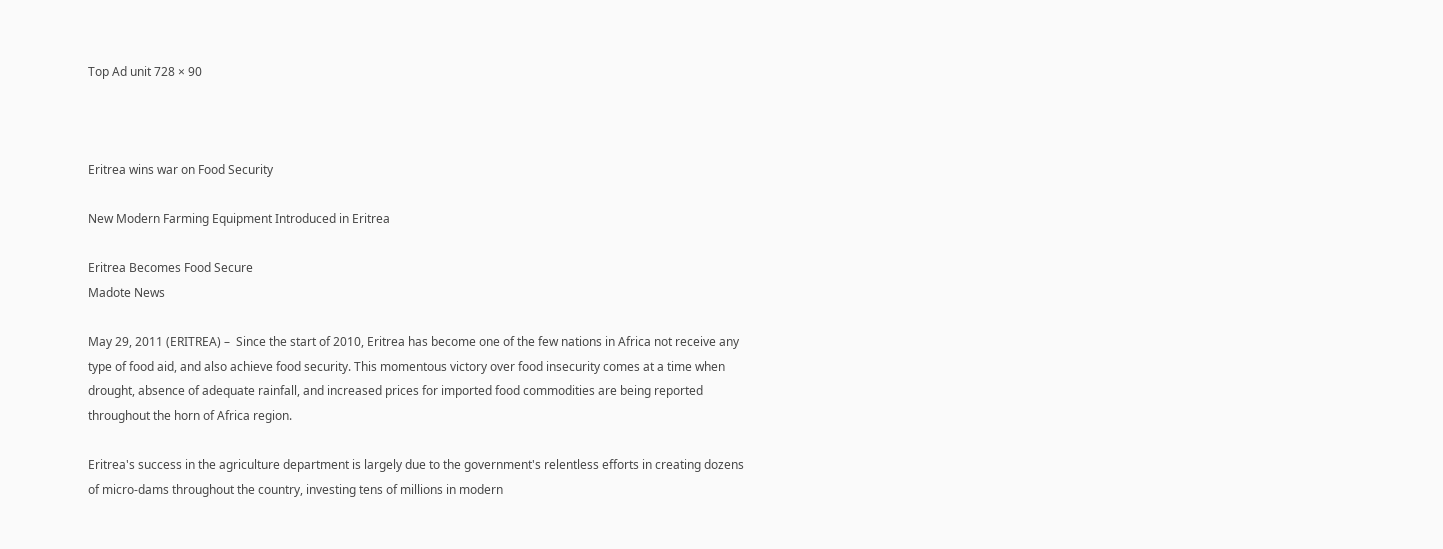Top Ad unit 728 × 90



Eritrea wins war on Food Security

New Modern Farming Equipment Introduced in Eritrea

Eritrea Becomes Food Secure
Madote News

May 29, 2011 (ERITREA) –  Since the start of 2010, Eritrea has become one of the few nations in Africa not receive any type of food aid, and also achieve food security. This momentous victory over food insecurity comes at a time when drought, absence of adequate rainfall, and increased prices for imported food commodities are being reported throughout the horn of Africa region.

Eritrea's success in the agriculture department is largely due to the government's relentless efforts in creating dozens of micro-dams throughout the country, investing tens of millions in modern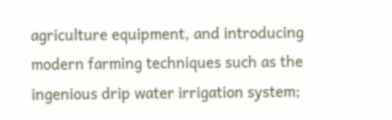agriculture equipment, and introducing modern farming techniques such as the ingenious drip water irrigation system;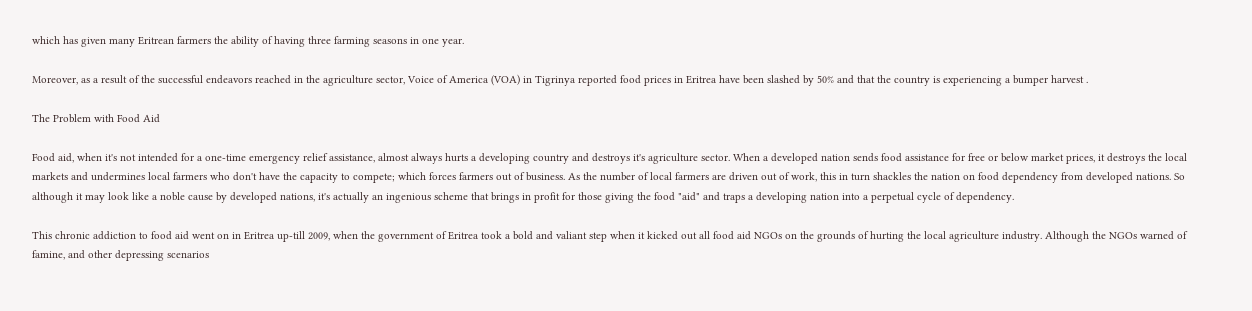which has given many Eritrean farmers the ability of having three farming seasons in one year.

Moreover, as a result of the successful endeavors reached in the agriculture sector, Voice of America (VOA) in Tigrinya reported food prices in Eritrea have been slashed by 50% and that the country is experiencing a bumper harvest .

The Problem with Food Aid

Food aid, when it's not intended for a one-time emergency relief assistance, almost always hurts a developing country and destroys it's agriculture sector. When a developed nation sends food assistance for free or below market prices, it destroys the local markets and undermines local farmers who don't have the capacity to compete; which forces farmers out of business. As the number of local farmers are driven out of work, this in turn shackles the nation on food dependency from developed nations. So although it may look like a noble cause by developed nations, it's actually an ingenious scheme that brings in profit for those giving the food "aid" and traps a developing nation into a perpetual cycle of dependency.

This chronic addiction to food aid went on in Eritrea up-till 2009, when the government of Eritrea took a bold and valiant step when it kicked out all food aid NGOs on the grounds of hurting the local agriculture industry. Although the NGOs warned of famine, and other depressing scenarios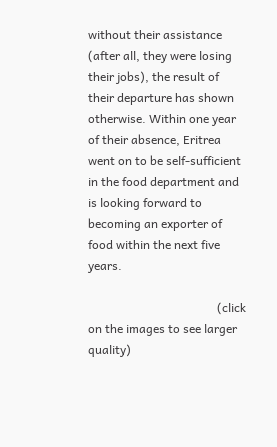without their assistance (after all, they were losing their jobs), the result of their departure has shown otherwise. Within one year of their absence, Eritrea went on to be self-sufficient in the food department and is looking forward to becoming an exporter of food within the next five years.

                                           (click on the images to see larger quality)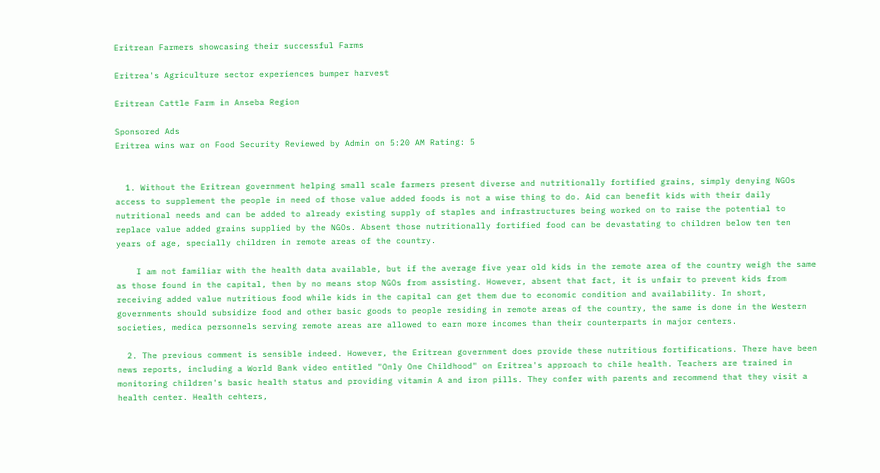Eritrean Farmers showcasing their successful Farms

Eritrea's Agriculture sector experiences bumper harvest

Eritrean Cattle Farm in Anseba Region

Sponsored Ads
Eritrea wins war on Food Security Reviewed by Admin on 5:20 AM Rating: 5


  1. Without the Eritrean government helping small scale farmers present diverse and nutritionally fortified grains, simply denying NGOs access to supplement the people in need of those value added foods is not a wise thing to do. Aid can benefit kids with their daily nutritional needs and can be added to already existing supply of staples and infrastructures being worked on to raise the potential to replace value added grains supplied by the NGOs. Absent those nutritionally fortified food can be devastating to children below ten ten years of age, specially children in remote areas of the country.

    I am not familiar with the health data available, but if the average five year old kids in the remote area of the country weigh the same as those found in the capital, then by no means stop NGOs from assisting. However, absent that fact, it is unfair to prevent kids from receiving added value nutritious food while kids in the capital can get them due to economic condition and availability. In short, governments should subsidize food and other basic goods to people residing in remote areas of the country, the same is done in the Western societies, medica personnels serving remote areas are allowed to earn more incomes than their counterparts in major centers.

  2. The previous comment is sensible indeed. However, the Eritrean government does provide these nutritious fortifications. There have been news reports, including a World Bank video entitled "Only One Childhood" on Eritrea's approach to chile health. Teachers are trained in monitoring children's basic health status and providing vitamin A and iron pills. They confer with parents and recommend that they visit a health center. Health cehters,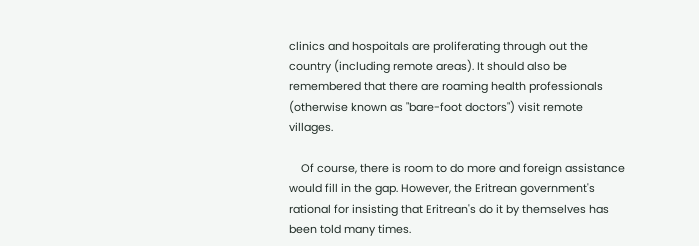clinics and hospoitals are proliferating through out the country (including remote areas). It should also be remembered that there are roaming health professionals (otherwise known as "bare-foot doctors") visit remote villages.

    Of course, there is room to do more and foreign assistance would fill in the gap. However, the Eritrean government's rational for insisting that Eritrean's do it by themselves has been told many times.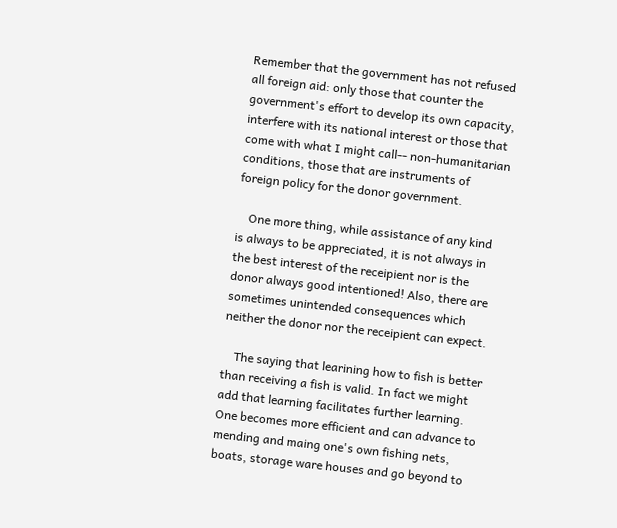Remember that the government has not refused all foreign aid: only those that counter the government's effort to develop its own capacity, interfere with its national interest or those that come with what I might call-- non-humanitarian conditions, those that are instruments of foreign policy for the donor government.

    One more thing, while assistance of any kind is always to be appreciated, it is not always in the best interest of the receipient nor is the donor always good intentioned! Also, there are sometimes unintended consequences which neither the donor nor the receipient can expect.

    The saying that learining how to fish is better than receiving a fish is valid. In fact we might add that learning facilitates further learning. One becomes more efficient and can advance to mending and maing one's own fishing nets, boats, storage ware houses and go beyond to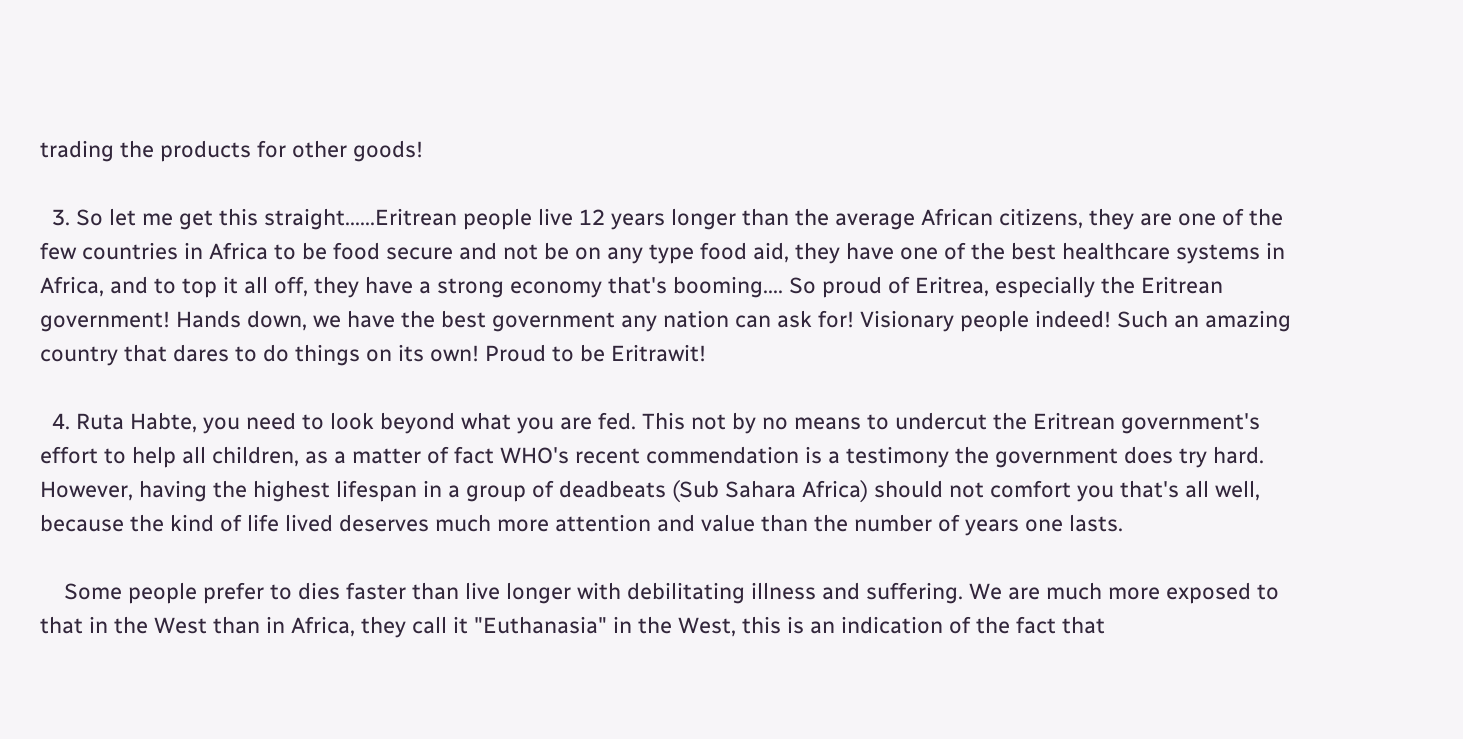trading the products for other goods!

  3. So let me get this straight......Eritrean people live 12 years longer than the average African citizens, they are one of the few countries in Africa to be food secure and not be on any type food aid, they have one of the best healthcare systems in Africa, and to top it all off, they have a strong economy that's booming.... So proud of Eritrea, especially the Eritrean government! Hands down, we have the best government any nation can ask for! Visionary people indeed! Such an amazing country that dares to do things on its own! Proud to be Eritrawit!

  4. Ruta Habte, you need to look beyond what you are fed. This not by no means to undercut the Eritrean government's effort to help all children, as a matter of fact WHO's recent commendation is a testimony the government does try hard. However, having the highest lifespan in a group of deadbeats (Sub Sahara Africa) should not comfort you that's all well, because the kind of life lived deserves much more attention and value than the number of years one lasts.

    Some people prefer to dies faster than live longer with debilitating illness and suffering. We are much more exposed to that in the West than in Africa, they call it "Euthanasia" in the West, this is an indication of the fact that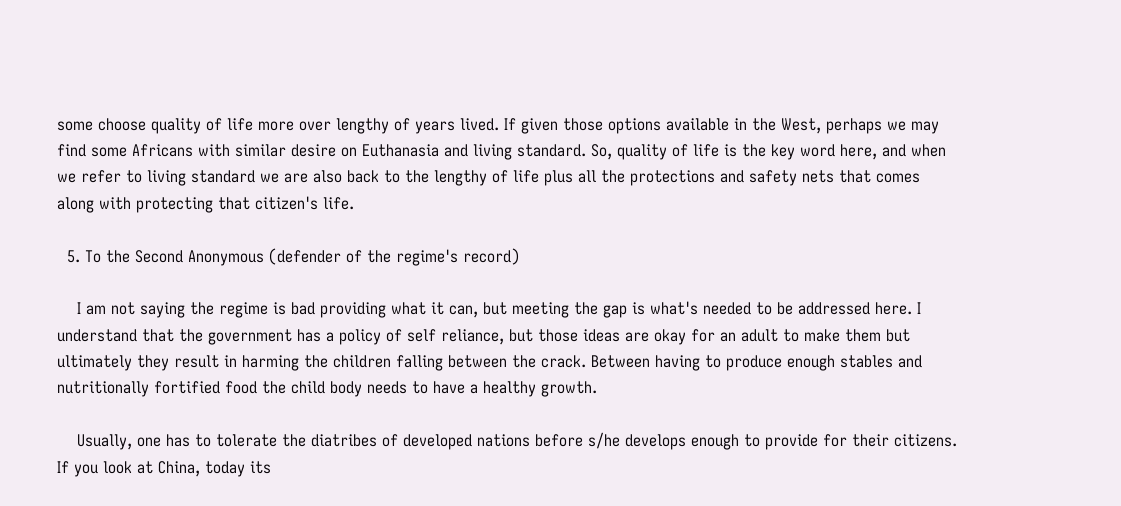some choose quality of life more over lengthy of years lived. If given those options available in the West, perhaps we may find some Africans with similar desire on Euthanasia and living standard. So, quality of life is the key word here, and when we refer to living standard we are also back to the lengthy of life plus all the protections and safety nets that comes along with protecting that citizen's life.

  5. To the Second Anonymous (defender of the regime's record)

    I am not saying the regime is bad providing what it can, but meeting the gap is what's needed to be addressed here. I understand that the government has a policy of self reliance, but those ideas are okay for an adult to make them but ultimately they result in harming the children falling between the crack. Between having to produce enough stables and nutritionally fortified food the child body needs to have a healthy growth.

    Usually, one has to tolerate the diatribes of developed nations before s/he develops enough to provide for their citizens. If you look at China, today its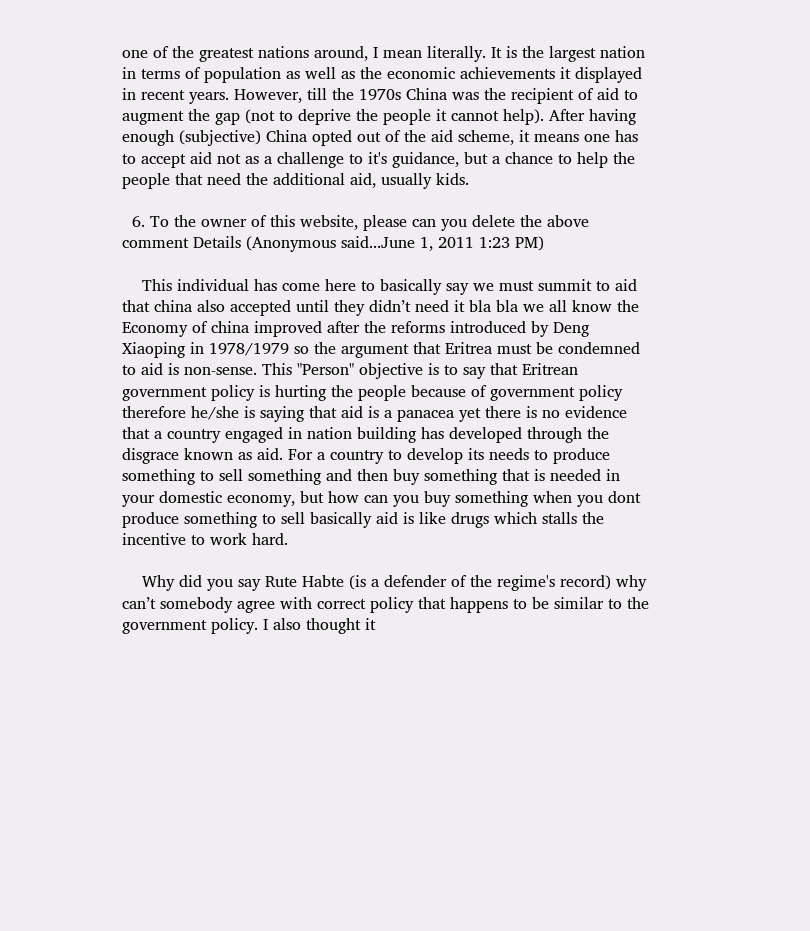one of the greatest nations around, I mean literally. It is the largest nation in terms of population as well as the economic achievements it displayed in recent years. However, till the 1970s China was the recipient of aid to augment the gap (not to deprive the people it cannot help). After having enough (subjective) China opted out of the aid scheme, it means one has to accept aid not as a challenge to it's guidance, but a chance to help the people that need the additional aid, usually kids.

  6. To the owner of this website, please can you delete the above comment Details (Anonymous said...June 1, 2011 1:23 PM)

    This individual has come here to basically say we must summit to aid that china also accepted until they didn’t need it bla bla we all know the Economy of china improved after the reforms introduced by Deng Xiaoping in 1978/1979 so the argument that Eritrea must be condemned to aid is non-sense. This "Person" objective is to say that Eritrean government policy is hurting the people because of government policy therefore he/she is saying that aid is a panacea yet there is no evidence that a country engaged in nation building has developed through the disgrace known as aid. For a country to develop its needs to produce something to sell something and then buy something that is needed in your domestic economy, but how can you buy something when you dont produce something to sell basically aid is like drugs which stalls the incentive to work hard.

    Why did you say Rute Habte (is a defender of the regime's record) why can’t somebody agree with correct policy that happens to be similar to the government policy. I also thought it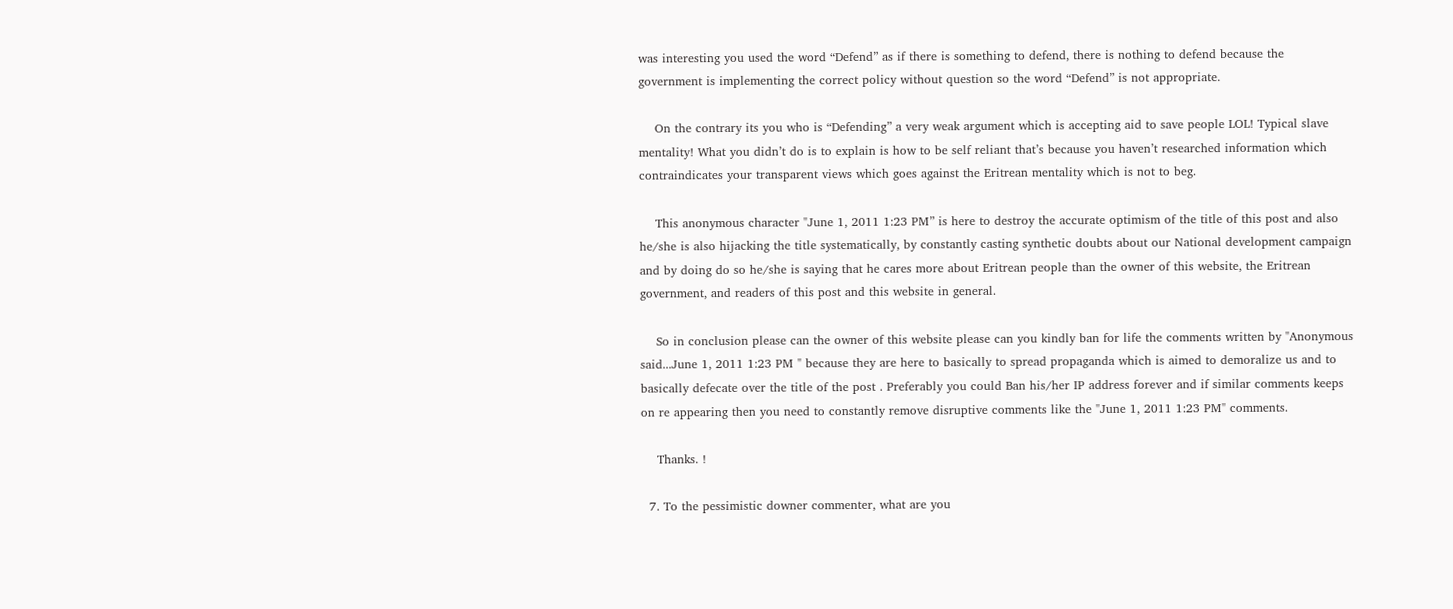was interesting you used the word “Defend” as if there is something to defend, there is nothing to defend because the government is implementing the correct policy without question so the word “Defend” is not appropriate.

    On the contrary its you who is “Defending” a very weak argument which is accepting aid to save people LOL! Typical slave mentality! What you didn’t do is to explain is how to be self reliant that’s because you haven’t researched information which contraindicates your transparent views which goes against the Eritrean mentality which is not to beg.

    This anonymous character "June 1, 2011 1:23 PM” is here to destroy the accurate optimism of the title of this post and also he/she is also hijacking the title systematically, by constantly casting synthetic doubts about our National development campaign and by doing do so he/she is saying that he cares more about Eritrean people than the owner of this website, the Eritrean government, and readers of this post and this website in general.

    So in conclusion please can the owner of this website please can you kindly ban for life the comments written by "Anonymous said...June 1, 2011 1:23 PM " because they are here to basically to spread propaganda which is aimed to demoralize us and to basically defecate over the title of the post . Preferably you could Ban his/her IP address forever and if similar comments keeps on re appearing then you need to constantly remove disruptive comments like the "June 1, 2011 1:23 PM" comments.

    Thanks. !

  7. To the pessimistic downer commenter, what are you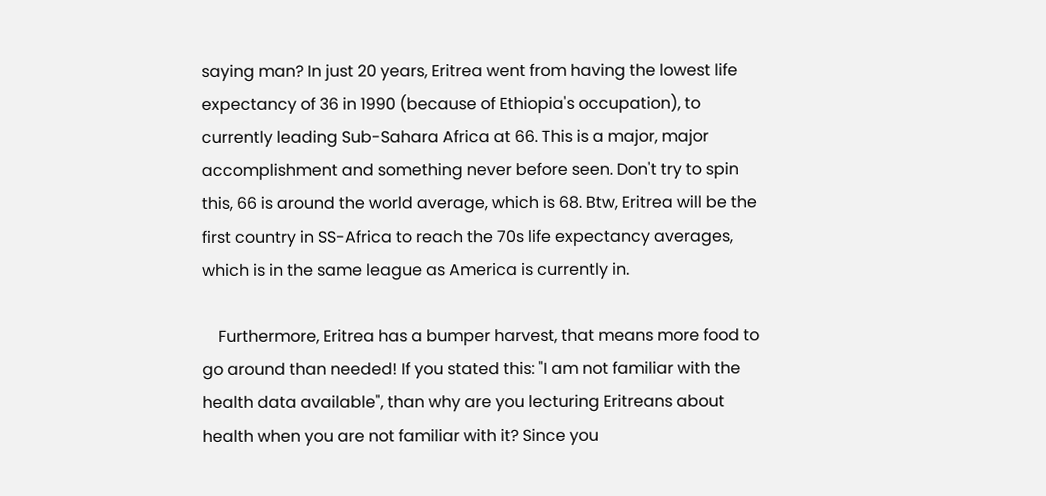saying man? In just 20 years, Eritrea went from having the lowest life expectancy of 36 in 1990 (because of Ethiopia's occupation), to currently leading Sub-Sahara Africa at 66. This is a major, major accomplishment and something never before seen. Don't try to spin this, 66 is around the world average, which is 68. Btw, Eritrea will be the first country in SS-Africa to reach the 70s life expectancy averages, which is in the same league as America is currently in.

    Furthermore, Eritrea has a bumper harvest, that means more food to go around than needed! If you stated this: "I am not familiar with the health data available", than why are you lecturing Eritreans about health when you are not familiar with it? Since you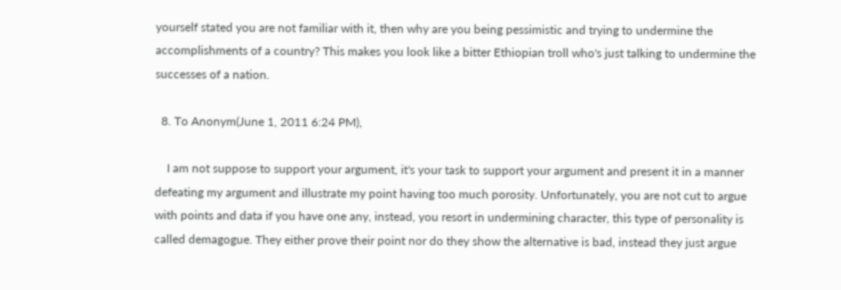yourself stated you are not familiar with it, then why are you being pessimistic and trying to undermine the accomplishments of a country? This makes you look like a bitter Ethiopian troll who's just talking to undermine the successes of a nation.

  8. To Anonym(June 1, 2011 6:24 PM),

    I am not suppose to support your argument, it's your task to support your argument and present it in a manner defeating my argument and illustrate my point having too much porosity. Unfortunately, you are not cut to argue with points and data if you have one any, instead, you resort in undermining character, this type of personality is called demagogue. They either prove their point nor do they show the alternative is bad, instead they just argue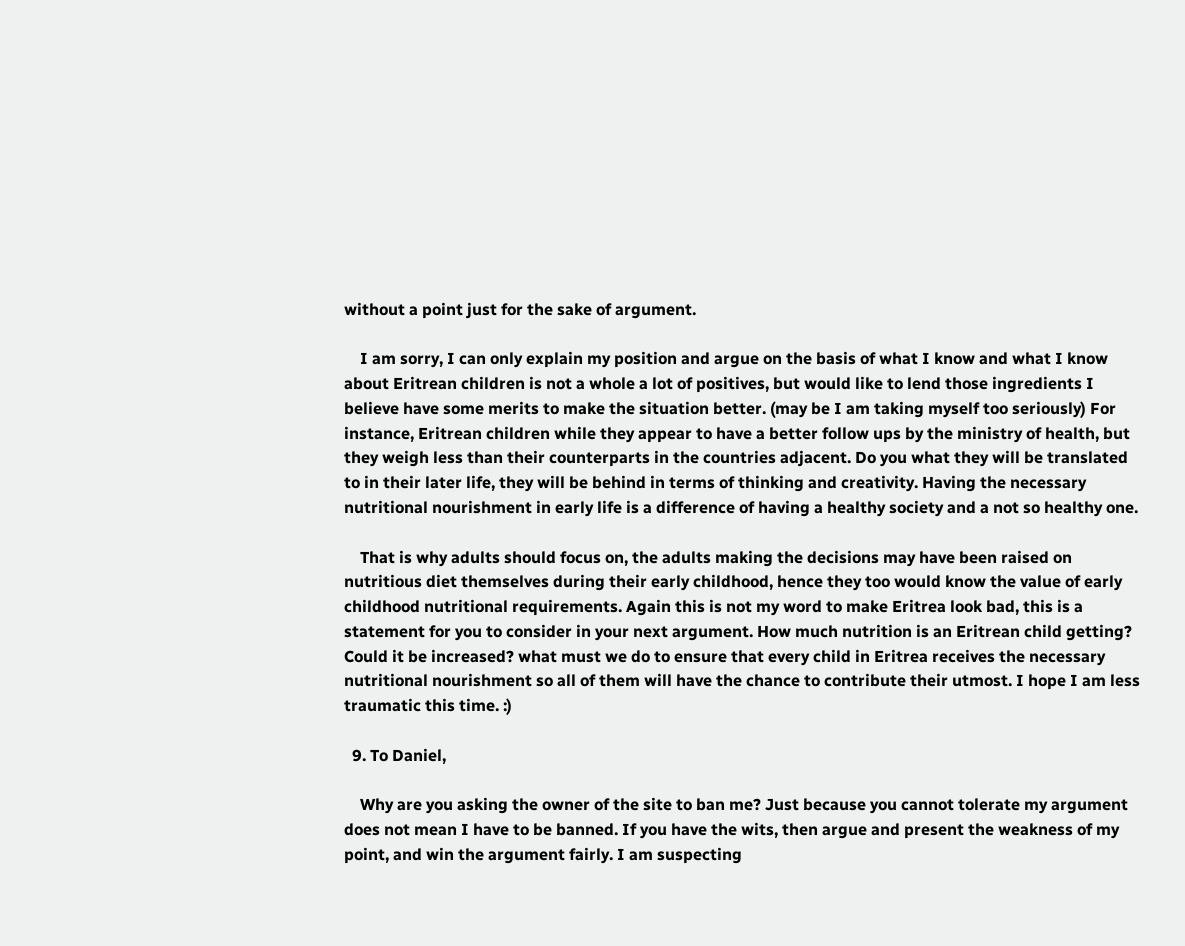without a point just for the sake of argument.

    I am sorry, I can only explain my position and argue on the basis of what I know and what I know about Eritrean children is not a whole a lot of positives, but would like to lend those ingredients I believe have some merits to make the situation better. (may be I am taking myself too seriously) For instance, Eritrean children while they appear to have a better follow ups by the ministry of health, but they weigh less than their counterparts in the countries adjacent. Do you what they will be translated to in their later life, they will be behind in terms of thinking and creativity. Having the necessary nutritional nourishment in early life is a difference of having a healthy society and a not so healthy one.

    That is why adults should focus on, the adults making the decisions may have been raised on nutritious diet themselves during their early childhood, hence they too would know the value of early childhood nutritional requirements. Again this is not my word to make Eritrea look bad, this is a statement for you to consider in your next argument. How much nutrition is an Eritrean child getting? Could it be increased? what must we do to ensure that every child in Eritrea receives the necessary nutritional nourishment so all of them will have the chance to contribute their utmost. I hope I am less traumatic this time. :)

  9. To Daniel,

    Why are you asking the owner of the site to ban me? Just because you cannot tolerate my argument does not mean I have to be banned. If you have the wits, then argue and present the weakness of my point, and win the argument fairly. I am suspecting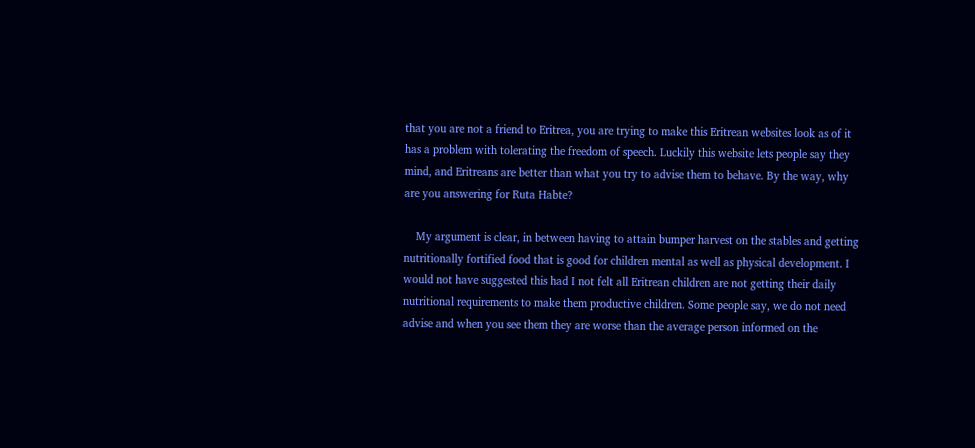that you are not a friend to Eritrea, you are trying to make this Eritrean websites look as of it has a problem with tolerating the freedom of speech. Luckily this website lets people say they mind, and Eritreans are better than what you try to advise them to behave. By the way, why are you answering for Ruta Habte?

    My argument is clear, in between having to attain bumper harvest on the stables and getting nutritionally fortified food that is good for children mental as well as physical development. I would not have suggested this had I not felt all Eritrean children are not getting their daily nutritional requirements to make them productive children. Some people say, we do not need advise and when you see them they are worse than the average person informed on the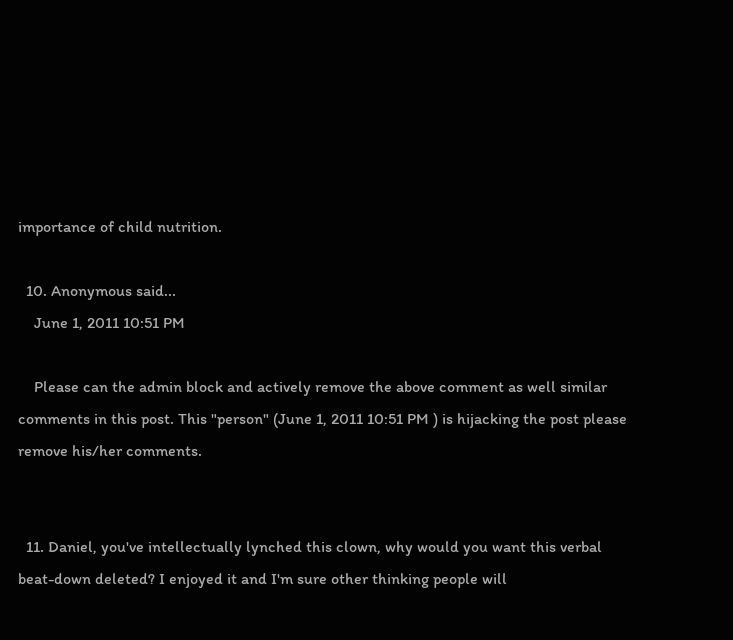importance of child nutrition.

  10. Anonymous said...
    June 1, 2011 10:51 PM

    Please can the admin block and actively remove the above comment as well similar comments in this post. This "person" (June 1, 2011 10:51 PM ) is hijacking the post please remove his/her comments.


  11. Daniel, you've intellectually lynched this clown, why would you want this verbal beat-down deleted? I enjoyed it and I'm sure other thinking people will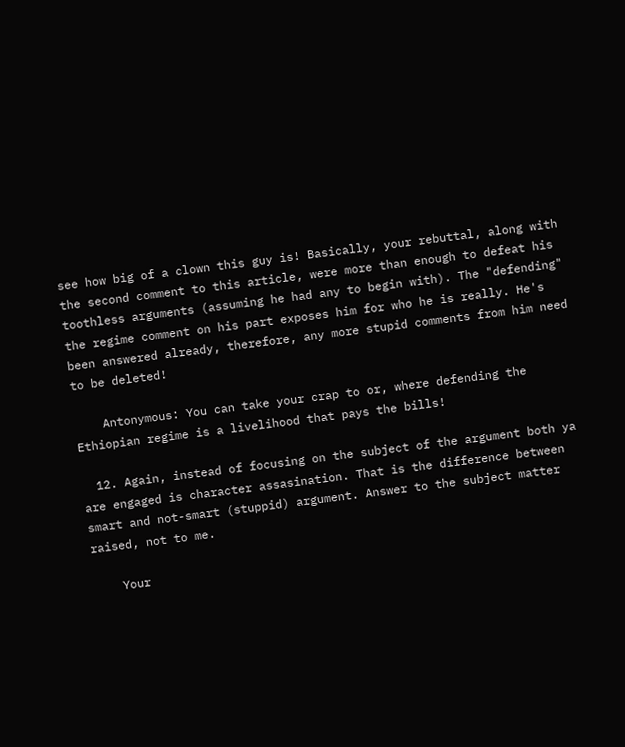see how big of a clown this guy is! Basically, your rebuttal, along with the second comment to this article, were more than enough to defeat his toothless arguments (assuming he had any to begin with). The "defending" the regime comment on his part exposes him for who he is really. He's been answered already, therefore, any more stupid comments from him need to be deleted!

    Antonymous: You can take your crap to or, where defending the Ethiopian regime is a livelihood that pays the bills!

  12. Again, instead of focusing on the subject of the argument both ya are engaged is character assasination. That is the difference between smart and not-smart (stuppid) argument. Answer to the subject matter raised, not to me.

    Your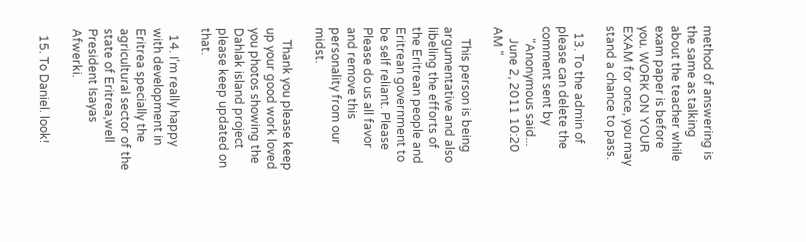method of answering is the same as talking about the teacher while exam paper is before you. WORK ON YOUR EXAM for once, you may stand a chance to pass.

  13. To the admin of please can delete the comment sent by
    "Anonymous said...
    June 2, 2011 10:20 AM "

    This person is being argumentative and also libeling the efforts of the Eritrean people and Eritrean government to be self reliant. Please Please do us all favor and remove this personality from our midst.

    Thank you please keep up your good work loved you photos showing the Dahlak island project please keep updated on that.

  14. I'm really happy with development in Eritrea specially the agricultural sector of the state of Eritrea,well President Isayas Afwerki.

  15. To Daniel. look!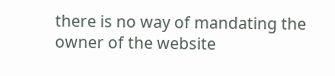there is no way of mandating the owner of the website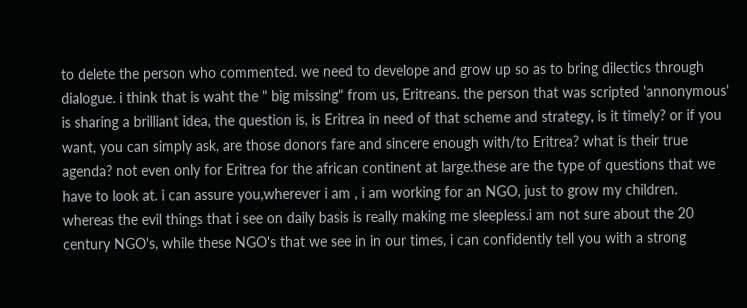to delete the person who commented. we need to develope and grow up so as to bring dilectics through dialogue. i think that is waht the " big missing" from us, Eritreans. the person that was scripted 'annonymous' is sharing a brilliant idea, the question is, is Eritrea in need of that scheme and strategy, is it timely? or if you want, you can simply ask, are those donors fare and sincere enough with/to Eritrea? what is their true agenda? not even only for Eritrea for the african continent at large.these are the type of questions that we have to look at. i can assure you,wherever i am , i am working for an NGO, just to grow my children. whereas the evil things that i see on daily basis is really making me sleepless.i am not sure about the 20 century NGO's, while these NGO's that we see in in our times, i can confidently tell you with a strong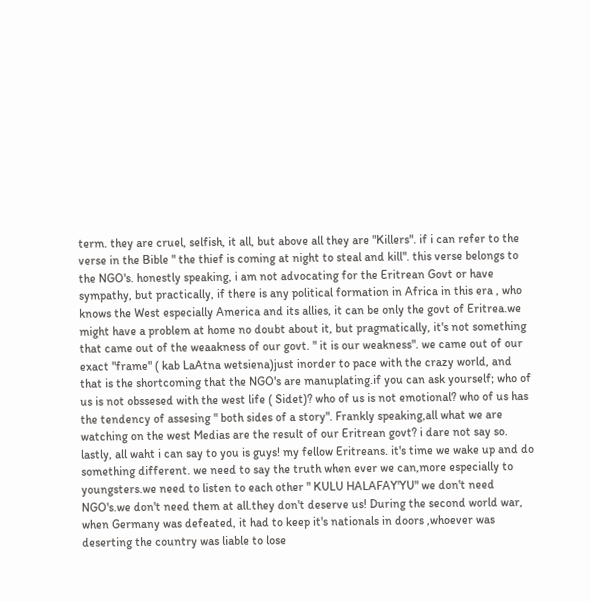term. they are cruel, selfish, it all, but above all they are "Killers". if i can refer to the verse in the Bible " the thief is coming at night to steal and kill". this verse belongs to the NGO's. honestly speaking, i am not advocating for the Eritrean Govt or have sympathy, but practically, if there is any political formation in Africa in this era , who knows the West especially America and its allies, it can be only the govt of Eritrea.we might have a problem at home no doubt about it, but pragmatically, it's not something that came out of the weaakness of our govt. " it is our weakness". we came out of our exact "frame" ( kab LaAtna wetsiena)just inorder to pace with the crazy world, and that is the shortcoming that the NGO's are manuplating.if you can ask yourself; who of us is not obssesed with the west life ( Sidet)? who of us is not emotional? who of us has the tendency of assesing " both sides of a story". Frankly speaking,all what we are watching on the west Medias are the result of our Eritrean govt? i dare not say so. lastly, all waht i can say to you is guys! my fellow Eritreans. it's time we wake up and do something different. we need to say the truth when ever we can,more especially to youngsters.we need to listen to each other " KULU HALAFAY'YU" we don't need NGO's.we don't need them at all.they don't deserve us! During the second world war, when Germany was defeated, it had to keep it's nationals in doors ,whoever was deserting the country was liable to lose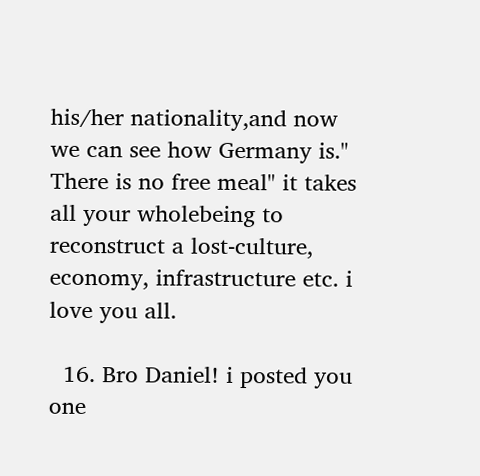his/her nationality,and now we can see how Germany is." There is no free meal" it takes all your wholebeing to reconstruct a lost-culture, economy, infrastructure etc. i love you all.

  16. Bro Daniel! i posted you one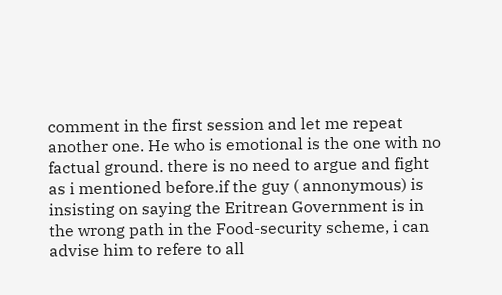comment in the first session and let me repeat another one. He who is emotional is the one with no factual ground. there is no need to argue and fight as i mentioned before.if the guy ( annonymous) is insisting on saying the Eritrean Government is in the wrong path in the Food-security scheme, i can advise him to refere to all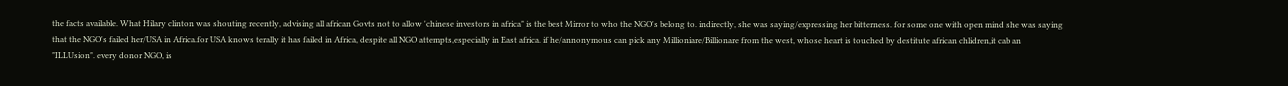the facts available. What Hilary clinton was shouting recently, advising all african Govts not to allow 'chinese investors in africa" is the best Mirror to who the NGO's belong to. indirectly, she was saying/expressing her bitterness. for some one with open mind she was saying that the NGO's failed her/USA in Africa.for USA knows terally it has failed in Africa, despite all NGO attempts,especially in East africa. if he/annonymous can pick any Millioniare/Billionare from the west, whose heart is touched by destitute african chlidren,it cab an "ILLUsion". every donor NGO, is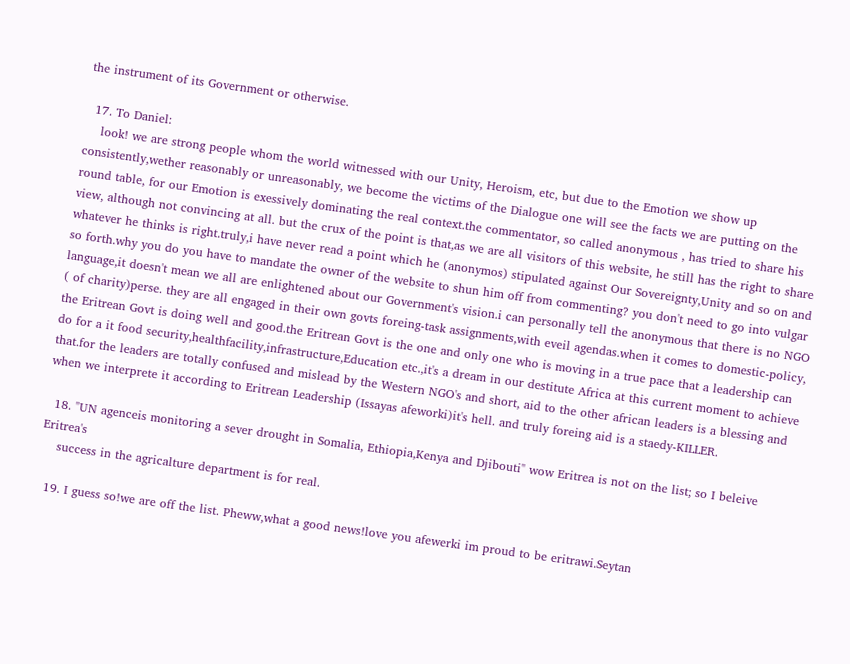the instrument of its Government or otherwise.

  17. To Daniel:
    look! we are strong people whom the world witnessed with our Unity, Heroism, etc, but due to the Emotion we show up consistently,wether reasonably or unreasonably, we become the victims of the Dialogue one will see the facts we are putting on the round table, for our Emotion is exessively dominating the real context.the commentator, so called anonymous , has tried to share his view, although not convincing at all. but the crux of the point is that,as we are all visitors of this website, he still has the right to share whatever he thinks is right.truly,i have never read a point which he (anonymos) stipulated against Our Sovereignty,Unity and so on and so forth.why you do you have to mandate the owner of the website to shun him off from commenting? you don't need to go into vulgar language,it doesn't mean we all are enlightened about our Government's vision.i can personally tell the anonymous that there is no NGO ( of charity)perse. they are all engaged in their own govts foreing-task assignments,with eveil agendas.when it comes to domestic-policy, the Eritrean Govt is doing well and good.the Eritrean Govt is the one and only one who is moving in a true pace that a leadership can do for a it food security,healthfacility,infrastructure,Education etc.,it's a dream in our destitute Africa at this current moment to achieve that.for the leaders are totally confused and mislead by the Western NGO's and short, aid to the other african leaders is a blessing and when we interprete it according to Eritrean Leadership (Issayas afeworki)it's hell. and truly foreing aid is a staedy-KILLER.

  18. "UN agenceis monitoring a sever drought in Somalia, Ethiopia,Kenya and Djibouti" wow Eritrea is not on the list; so I beleive Eritrea's
    success in the agricalture department is for real.

  19. I guess so!we are off the list. Pheww,what a good news!love you afewerki im proud to be eritrawi.Seytan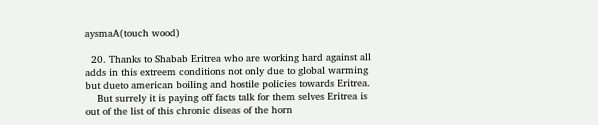aysmaA(touch wood)

  20. Thanks to Shabab Eritrea who are working hard against all adds in this extreem conditions not only due to global warming but dueto american boiling and hostile policies towards Eritrea.
    But surrely it is paying off facts talk for them selves Eritrea is out of the list of this chronic diseas of the horn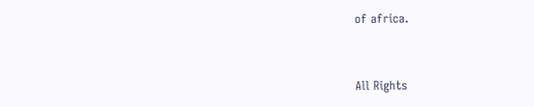of africa.


All Rights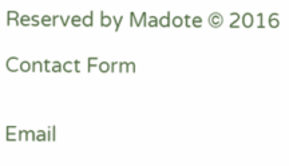Reserved by Madote © 2016

Contact Form


Email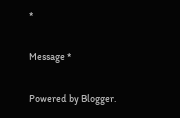*

Message *

Powered by Blogger.